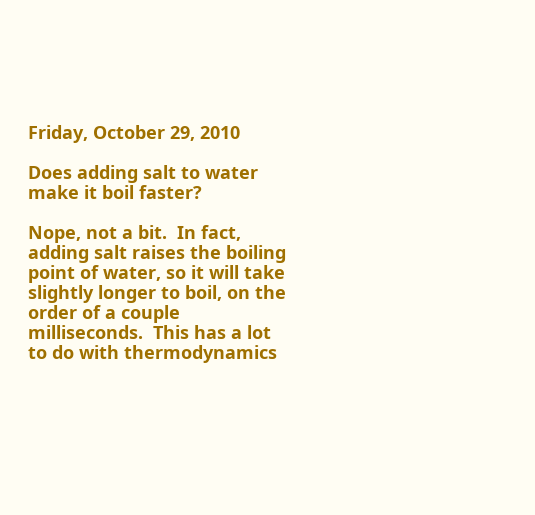Friday, October 29, 2010

Does adding salt to water make it boil faster?

Nope, not a bit.  In fact, adding salt raises the boiling point of water, so it will take slightly longer to boil, on the order of a couple milliseconds.  This has a lot to do with thermodynamics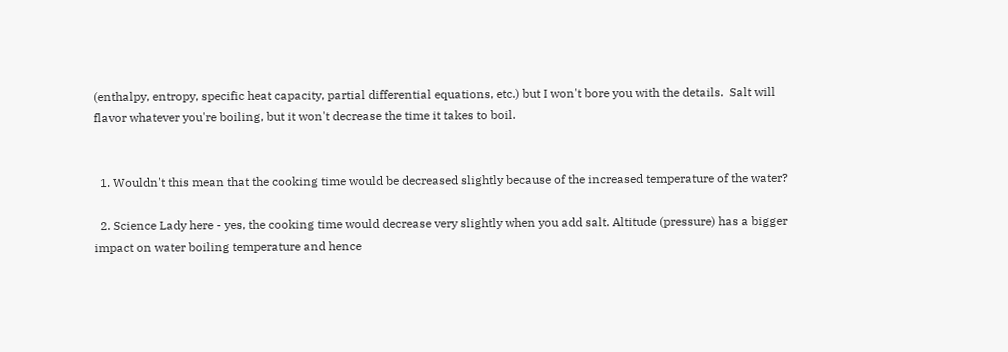(enthalpy, entropy, specific heat capacity, partial differential equations, etc.) but I won't bore you with the details.  Salt will flavor whatever you're boiling, but it won't decrease the time it takes to boil.


  1. Wouldn't this mean that the cooking time would be decreased slightly because of the increased temperature of the water?

  2. Science Lady here - yes, the cooking time would decrease very slightly when you add salt. Altitude (pressure) has a bigger impact on water boiling temperature and hence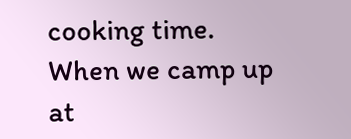cooking time. When we camp up at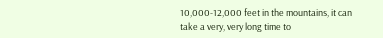10,000-12,000 feet in the mountains, it can take a very, very long time to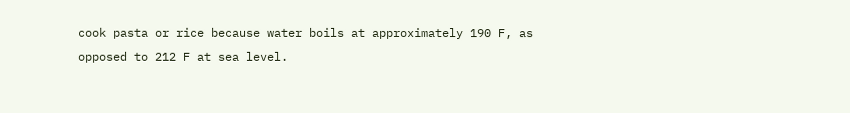cook pasta or rice because water boils at approximately 190 F, as opposed to 212 F at sea level.